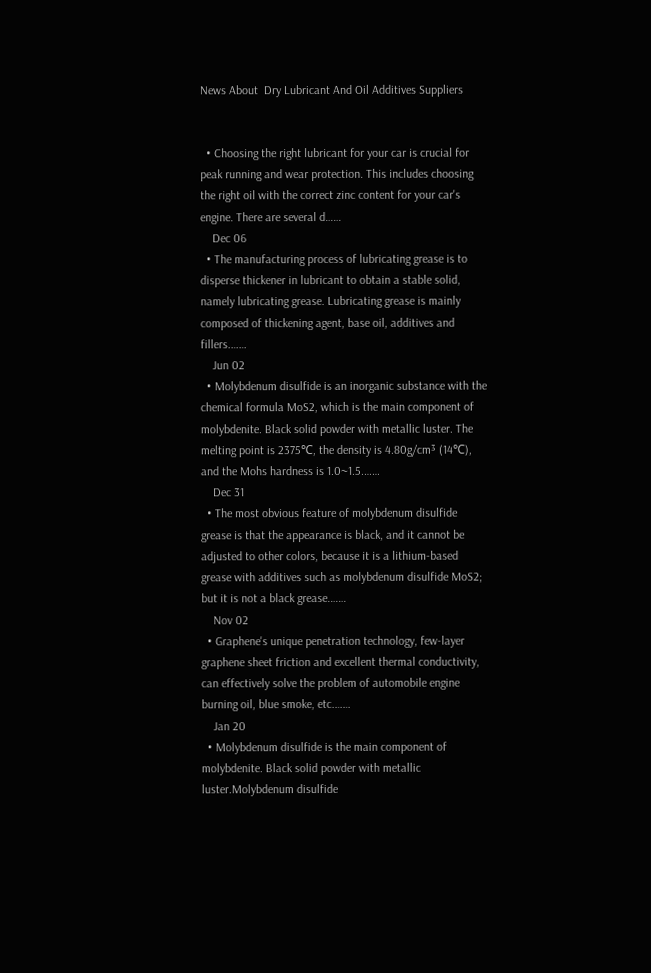News About  Dry Lubricant And Oil Additives Suppliers


  • Choosing the right lubricant for your car is crucial for peak running and wear protection. This includes choosing the right oil with the correct zinc content for your car's engine. There are several d……
    Dec 06
  • The manufacturing process of lubricating grease is to disperse thickener in lubricant to obtain a stable solid, namely lubricating grease. Lubricating grease is mainly composed of thickening agent, base oil, additives and fillers.……
    Jun 02
  • Molybdenum disulfide is an inorganic substance with the chemical formula MoS2, which is the main component of molybdenite. Black solid powder with metallic luster. The melting point is 2375℃, the density is 4.80g/cm³ (14℃), and the Mohs hardness is 1.0~1.5.……
    Dec 31
  • The most obvious feature of molybdenum disulfide grease is that the appearance is black, and it cannot be adjusted to other colors, because it is a lithium-based grease with additives such as molybdenum disulfide MoS2; but it is not a black grease.……
    Nov 02
  • Graphene's unique penetration technology, few-layer graphene sheet friction and excellent thermal conductivity, can effectively solve the problem of automobile engine burning oil, blue smoke, etc.……
    Jan 20
  • Molybdenum disulfide is the main component of molybdenite. Black solid powder with metallic luster.Molybdenum disulfide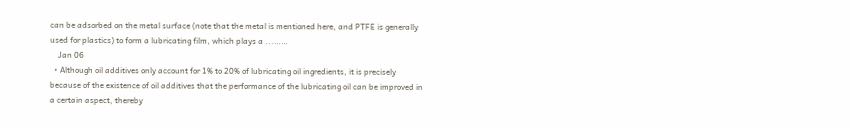can be adsorbed on the metal surface (note that the metal is mentioned here, and PTFE is generally used for plastics) to form a lubricating film, which plays a ...……
    Jan 06
  • Although oil additives only account for 1% to 20% of lubricating oil ingredients, it is precisely because of the existence of oil additives that the performance of the lubricating oil can be improved in a certain aspect, thereby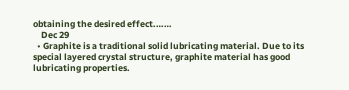obtaining the desired effect.……
    Dec 29
  • Graphite is a traditional solid lubricating material. Due to its special layered crystal structure, graphite material has good lubricating properties.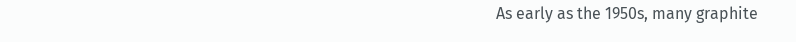As early as the 1950s, many graphite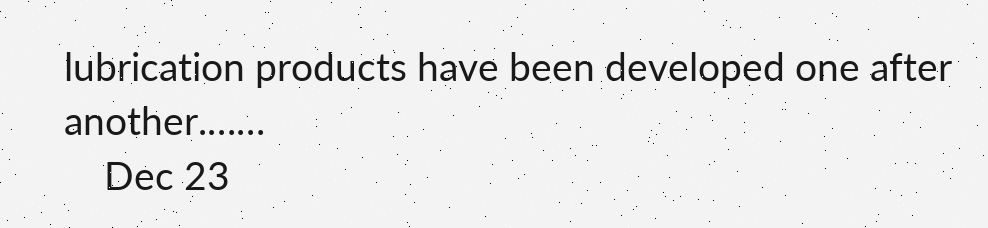lubrication products have been developed one after another.……
    Dec 23